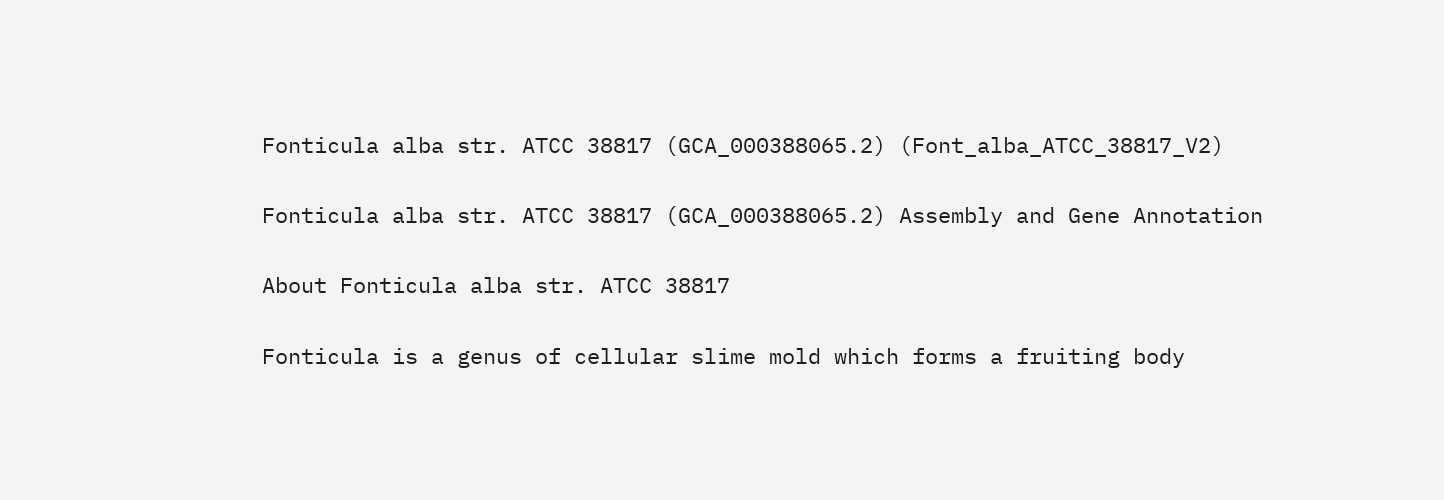Fonticula alba str. ATCC 38817 (GCA_000388065.2) (Font_alba_ATCC_38817_V2)

Fonticula alba str. ATCC 38817 (GCA_000388065.2) Assembly and Gene Annotation

About Fonticula alba str. ATCC 38817

Fonticula is a genus of cellular slime mold which forms a fruiting body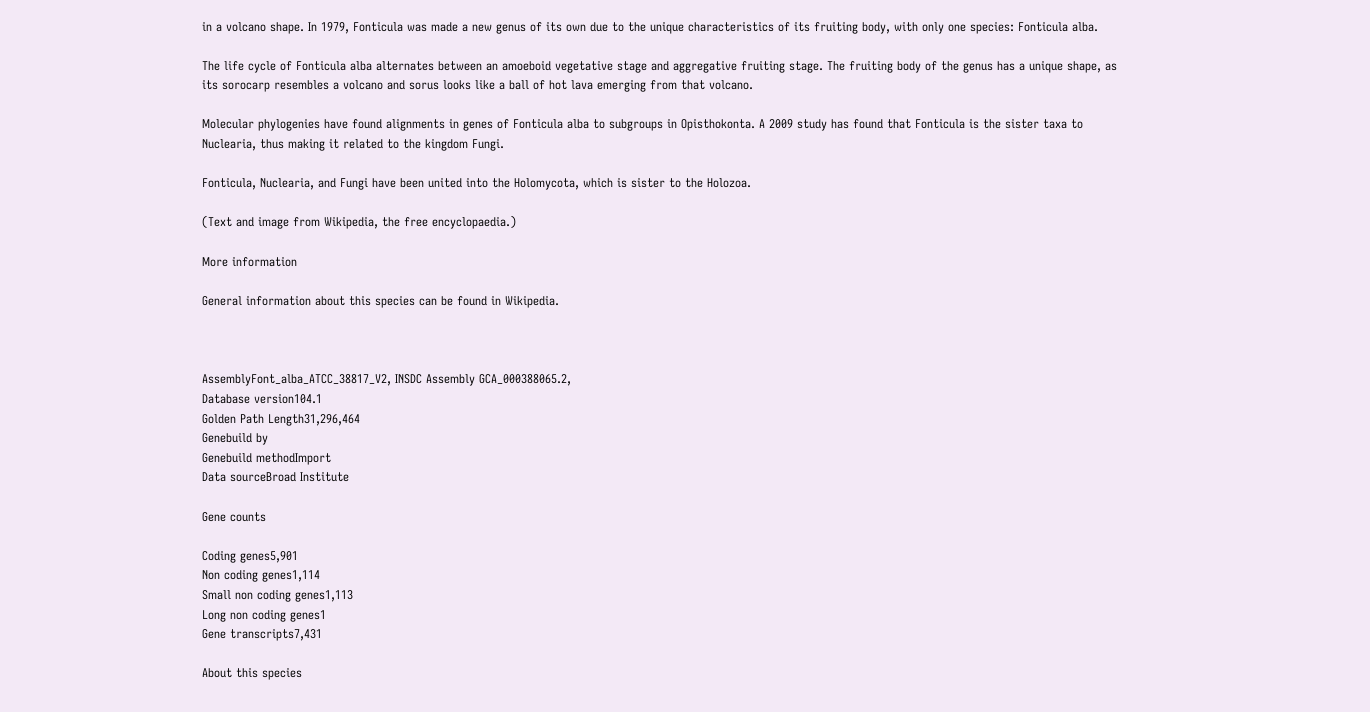in a volcano shape. In 1979, Fonticula was made a new genus of its own due to the unique characteristics of its fruiting body, with only one species: Fonticula alba.

The life cycle of Fonticula alba alternates between an amoeboid vegetative stage and aggregative fruiting stage. The fruiting body of the genus has a unique shape, as its sorocarp resembles a volcano and sorus looks like a ball of hot lava emerging from that volcano.

Molecular phylogenies have found alignments in genes of Fonticula alba to subgroups in Opisthokonta. A 2009 study has found that Fonticula is the sister taxa to Nuclearia, thus making it related to the kingdom Fungi.

Fonticula, Nuclearia, and Fungi have been united into the Holomycota, which is sister to the Holozoa.

(Text and image from Wikipedia, the free encyclopaedia.)

More information

General information about this species can be found in Wikipedia.



AssemblyFont_alba_ATCC_38817_V2, INSDC Assembly GCA_000388065.2,
Database version104.1
Golden Path Length31,296,464
Genebuild by
Genebuild methodImport
Data sourceBroad Institute

Gene counts

Coding genes5,901
Non coding genes1,114
Small non coding genes1,113
Long non coding genes1
Gene transcripts7,431

About this species